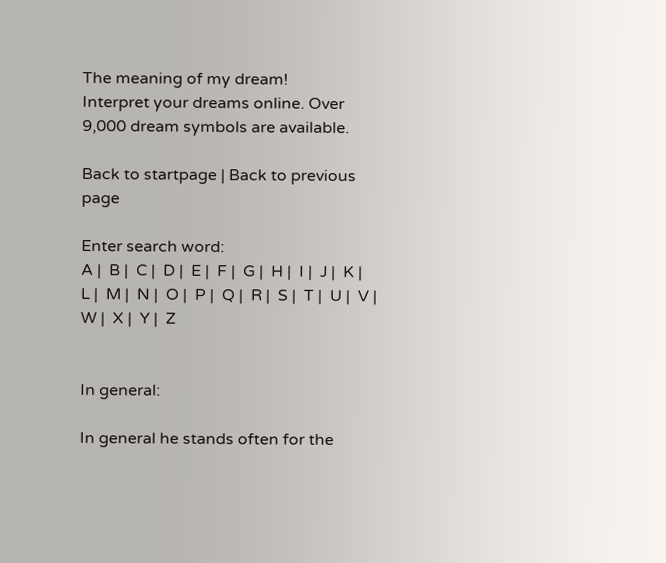The meaning of my dream!
Interpret your dreams online. Over 9,000 dream symbols are available.

Back to startpage | Back to previous page

Enter search word:
A |  B |  C |  D |  E |  F |  G |  H |  I |  J |  K |  L |  M |  N |  O |  P |  Q |  R |  S |  T |  U |  V |  W |  X |  Y |  Z


In general:

In general he stands often for the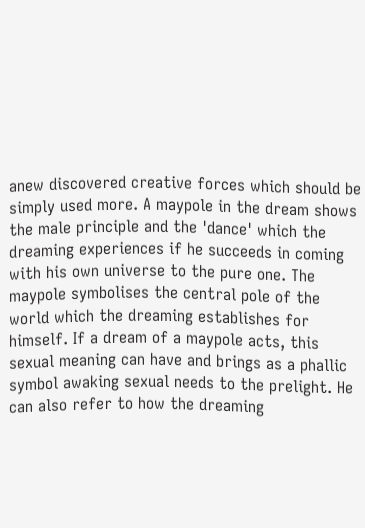anew discovered creative forces which should be simply used more. A maypole in the dream shows the male principle and the 'dance' which the dreaming experiences if he succeeds in coming with his own universe to the pure one. The maypole symbolises the central pole of the world which the dreaming establishes for himself. If a dream of a maypole acts, this sexual meaning can have and brings as a phallic symbol awaking sexual needs to the prelight. He can also refer to how the dreaming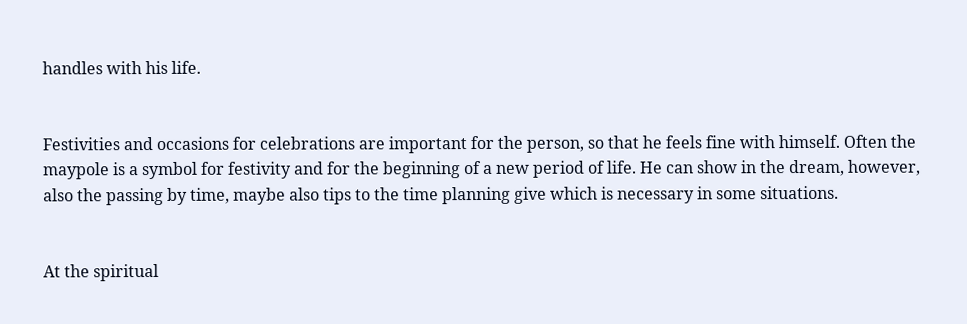handles with his life.


Festivities and occasions for celebrations are important for the person, so that he feels fine with himself. Often the maypole is a symbol for festivity and for the beginning of a new period of life. He can show in the dream, however, also the passing by time, maybe also tips to the time planning give which is necessary in some situations.


At the spiritual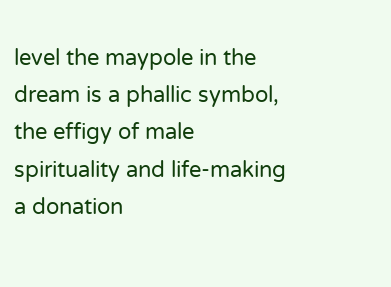level the maypole in the dream is a phallic symbol, the effigy of male spirituality and life-making a donation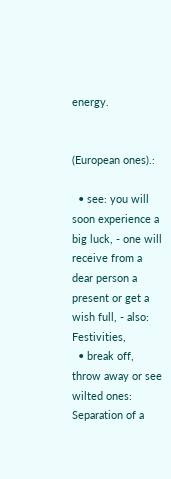energy.


(European ones).:

  • see: you will soon experience a big luck, - one will receive from a dear person a present or get a wish full, - also: Festivities,
  • break off, throw away or see wilted ones: Separation of a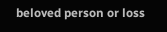beloved person or loss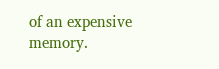of an expensive memory.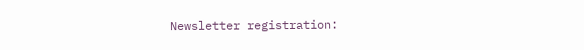Newsletter registration: